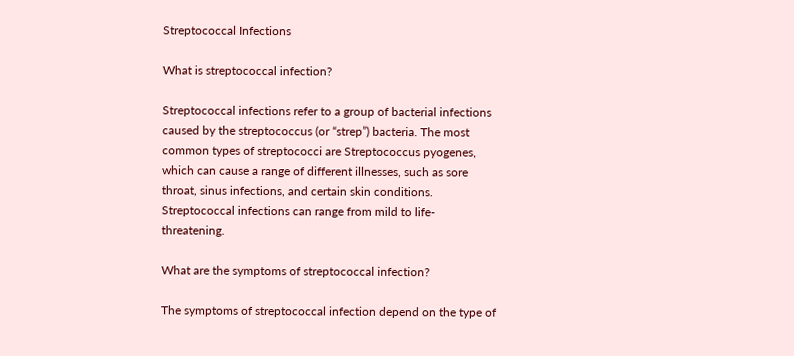Streptococcal Infections

What is streptococcal infection?

Streptococcal infections refer to a group of bacterial infections caused by the streptococcus (or “strep”) bacteria. The most common types of streptococci are Streptococcus pyogenes, which can cause a range of different illnesses, such as sore throat, sinus infections, and certain skin conditions. Streptococcal infections can range from mild to life-threatening.

What are the symptoms of streptococcal infection?

The symptoms of streptococcal infection depend on the type of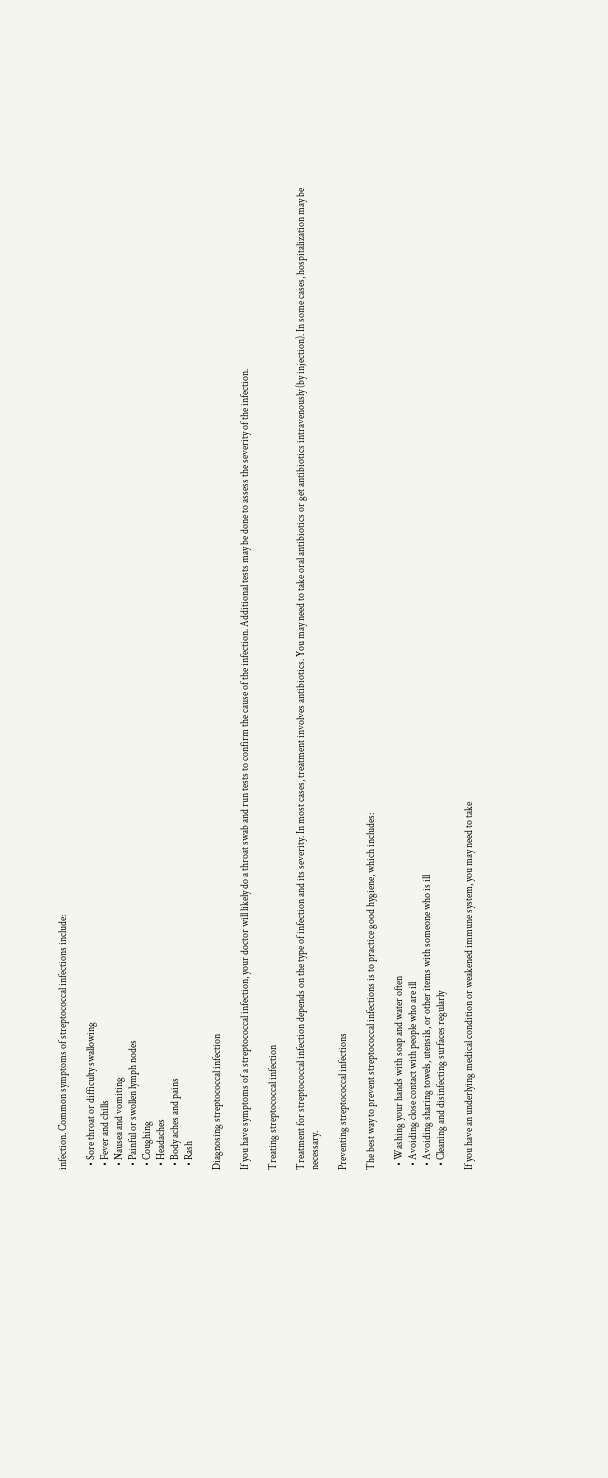infection. Common symptoms of streptococcal infections include:

  • Sore throat or difficulty swallowing
  • Fever and chills
  • Nausea and vomiting
  • Painful or swollen lymph nodes
  • Coughing
  • Headaches
  • Body aches and pains
  • Rash

Diagnosing streptococcal infection

If you have symptoms of a streptococcal infection, your doctor will likely do a throat swab and run tests to confirm the cause of the infection. Additional tests may be done to assess the severity of the infection.

Treating streptococcal infection

Treatment for streptococcal infection depends on the type of infection and its severity. In most cases, treatment involves antibiotics. You may need to take oral antibiotics or get antibiotics intravenously (by injection). In some cases, hospitalization may be necessary.

Preventing streptococcal infections

The best way to prevent streptococcal infections is to practice good hygiene, which includes:

  • Washing your hands with soap and water often
  • Avoiding close contact with people who are ill
  • Avoiding sharing towels, utensils, or other items with someone who is ill
  • Cleaning and disinfecting surfaces regularly

If you have an underlying medical condition or weakened immune system, you may need to take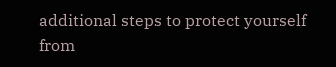additional steps to protect yourself from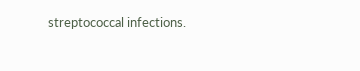streptococcal infections.